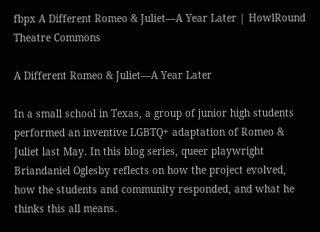fbpx A Different Romeo & Juliet—A Year Later | HowlRound Theatre Commons

A Different Romeo & Juliet—A Year Later

In a small school in Texas, a group of junior high students performed an inventive LGBTQ+ adaptation of Romeo & Juliet last May. In this blog series, queer playwright Briandaniel Oglesby reflects on how the project evolved, how the students and community responded, and what he thinks this all means.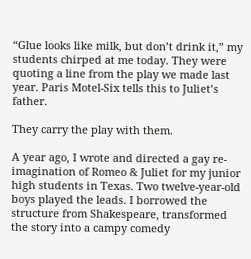“Glue looks like milk, but don’t drink it,” my students chirped at me today. They were quoting a line from the play we made last year. Paris Motel-Six tells this to Juliet’s father.

They carry the play with them.

A year ago, I wrote and directed a gay re-imagination of Romeo & Juliet for my junior high students in Texas. Two twelve-year-old boys played the leads. I borrowed the structure from Shakespeare, transformed the story into a campy comedy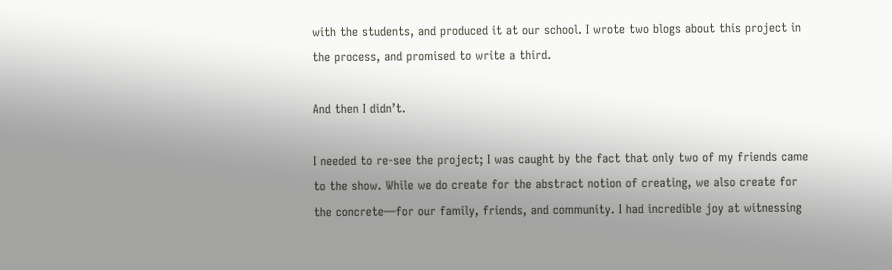with the students, and produced it at our school. I wrote two blogs about this project in the process, and promised to write a third.

And then I didn’t.

I needed to re-see the project; I was caught by the fact that only two of my friends came to the show. While we do create for the abstract notion of creating, we also create for the concrete—for our family, friends, and community. I had incredible joy at witnessing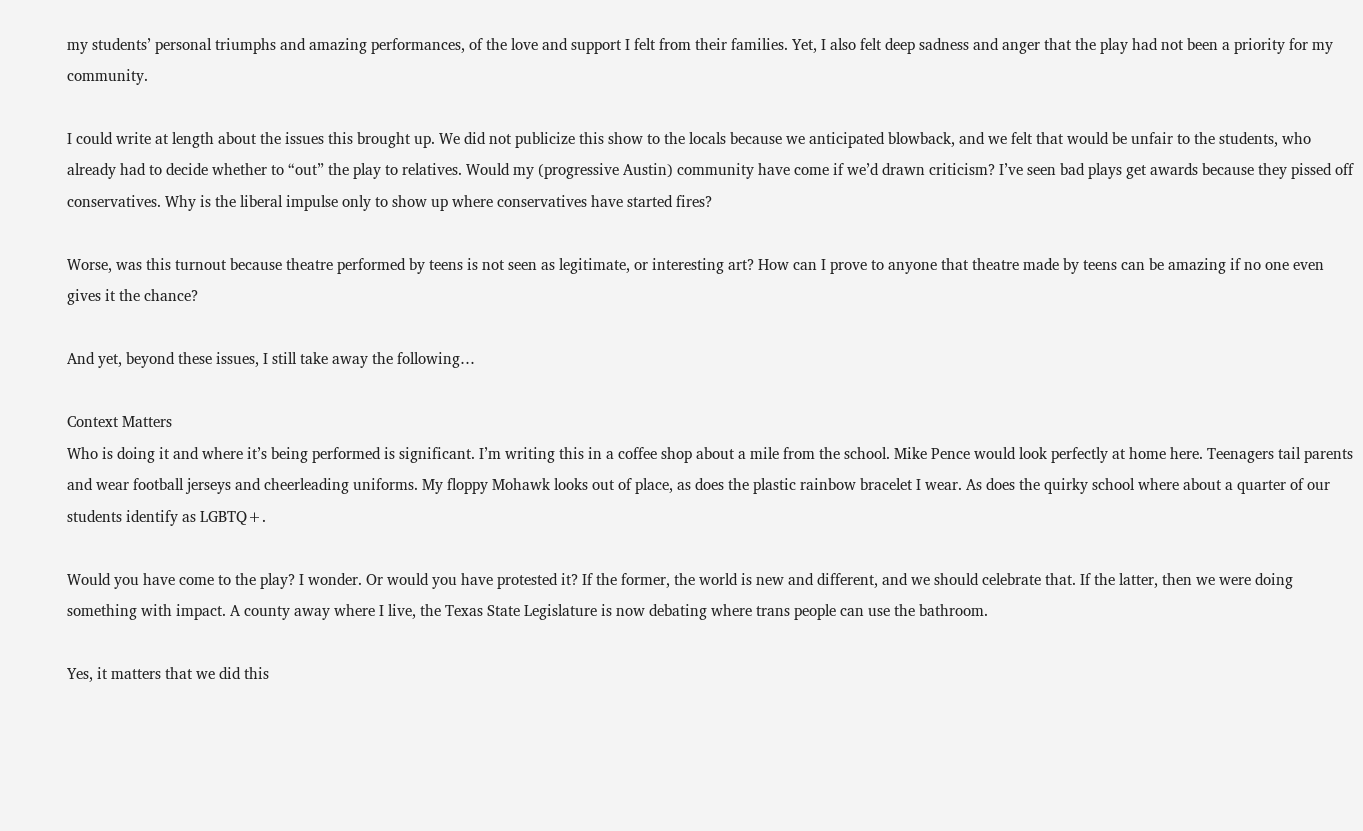my students’ personal triumphs and amazing performances, of the love and support I felt from their families. Yet, I also felt deep sadness and anger that the play had not been a priority for my community.

I could write at length about the issues this brought up. We did not publicize this show to the locals because we anticipated blowback, and we felt that would be unfair to the students, who already had to decide whether to “out” the play to relatives. Would my (progressive Austin) community have come if we’d drawn criticism? I’ve seen bad plays get awards because they pissed off conservatives. Why is the liberal impulse only to show up where conservatives have started fires?

Worse, was this turnout because theatre performed by teens is not seen as legitimate, or interesting art? How can I prove to anyone that theatre made by teens can be amazing if no one even gives it the chance?

And yet, beyond these issues, I still take away the following…

Context Matters
Who is doing it and where it’s being performed is significant. I’m writing this in a coffee shop about a mile from the school. Mike Pence would look perfectly at home here. Teenagers tail parents and wear football jerseys and cheerleading uniforms. My floppy Mohawk looks out of place, as does the plastic rainbow bracelet I wear. As does the quirky school where about a quarter of our students identify as LGBTQ+.

Would you have come to the play? I wonder. Or would you have protested it? If the former, the world is new and different, and we should celebrate that. If the latter, then we were doing something with impact. A county away where I live, the Texas State Legislature is now debating where trans people can use the bathroom.

Yes, it matters that we did this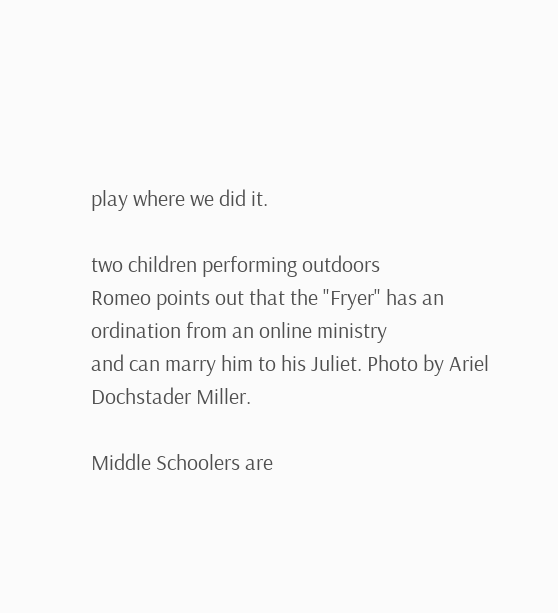play where we did it.

two children performing outdoors
Romeo points out that the "Fryer" has an ordination from an online ministry
and can marry him to his Juliet. Photo by Ariel Dochstader Miller.

Middle Schoolers are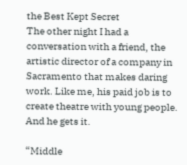the Best Kept Secret
The other night I had a conversation with a friend, the artistic director of a company in Sacramento that makes daring work. Like me, his paid job is to create theatre with young people. And he gets it.

“Middle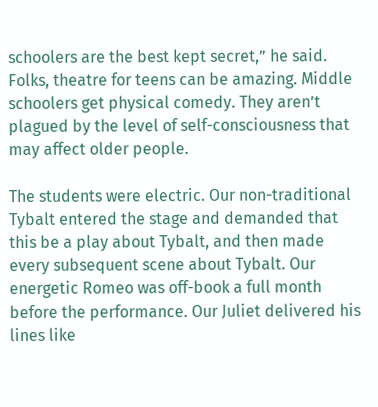schoolers are the best kept secret,” he said. Folks, theatre for teens can be amazing. Middle schoolers get physical comedy. They aren’t plagued by the level of self-consciousness that may affect older people.

The students were electric. Our non-traditional Tybalt entered the stage and demanded that this be a play about Tybalt, and then made every subsequent scene about Tybalt. Our energetic Romeo was off-book a full month before the performance. Our Juliet delivered his lines like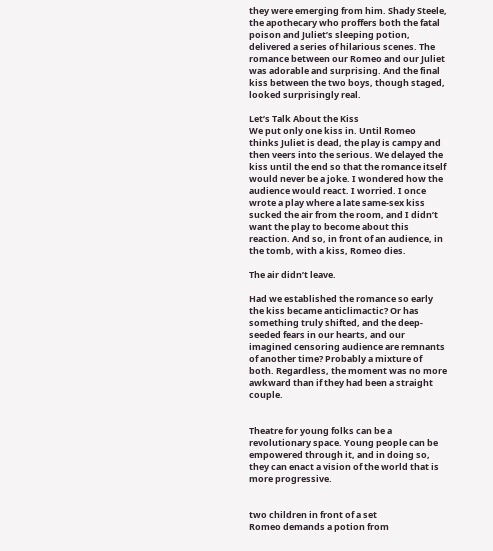they were emerging from him. Shady Steele, the apothecary who proffers both the fatal poison and Juliet’s sleeping potion, delivered a series of hilarious scenes. The romance between our Romeo and our Juliet was adorable and surprising. And the final kiss between the two boys, though staged, looked surprisingly real.

Let’s Talk About the Kiss
We put only one kiss in. Until Romeo thinks Juliet is dead, the play is campy and then veers into the serious. We delayed the kiss until the end so that the romance itself would never be a joke. I wondered how the audience would react. I worried. I once wrote a play where a late same-sex kiss sucked the air from the room, and I didn’t want the play to become about this reaction. And so, in front of an audience, in the tomb, with a kiss, Romeo dies.

The air didn’t leave.

Had we established the romance so early the kiss became anticlimactic? Or has something truly shifted, and the deep-seeded fears in our hearts, and our imagined censoring audience are remnants of another time? Probably a mixture of both. Regardless, the moment was no more awkward than if they had been a straight couple.


Theatre for young folks can be a revolutionary space. Young people can be empowered through it, and in doing so, they can enact a vision of the world that is more progressive.


two children in front of a set
Romeo demands a potion from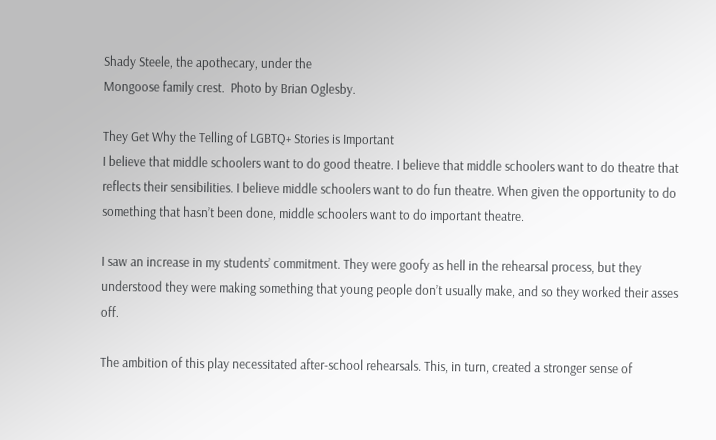Shady Steele, the apothecary, under the
Mongoose family crest.  Photo by Brian Oglesby.

They Get Why the Telling of LGBTQ+ Stories is Important
I believe that middle schoolers want to do good theatre. I believe that middle schoolers want to do theatre that reflects their sensibilities. I believe middle schoolers want to do fun theatre. When given the opportunity to do something that hasn’t been done, middle schoolers want to do important theatre.

I saw an increase in my students’ commitment. They were goofy as hell in the rehearsal process, but they understood they were making something that young people don’t usually make, and so they worked their asses off.

The ambition of this play necessitated after-school rehearsals. This, in turn, created a stronger sense of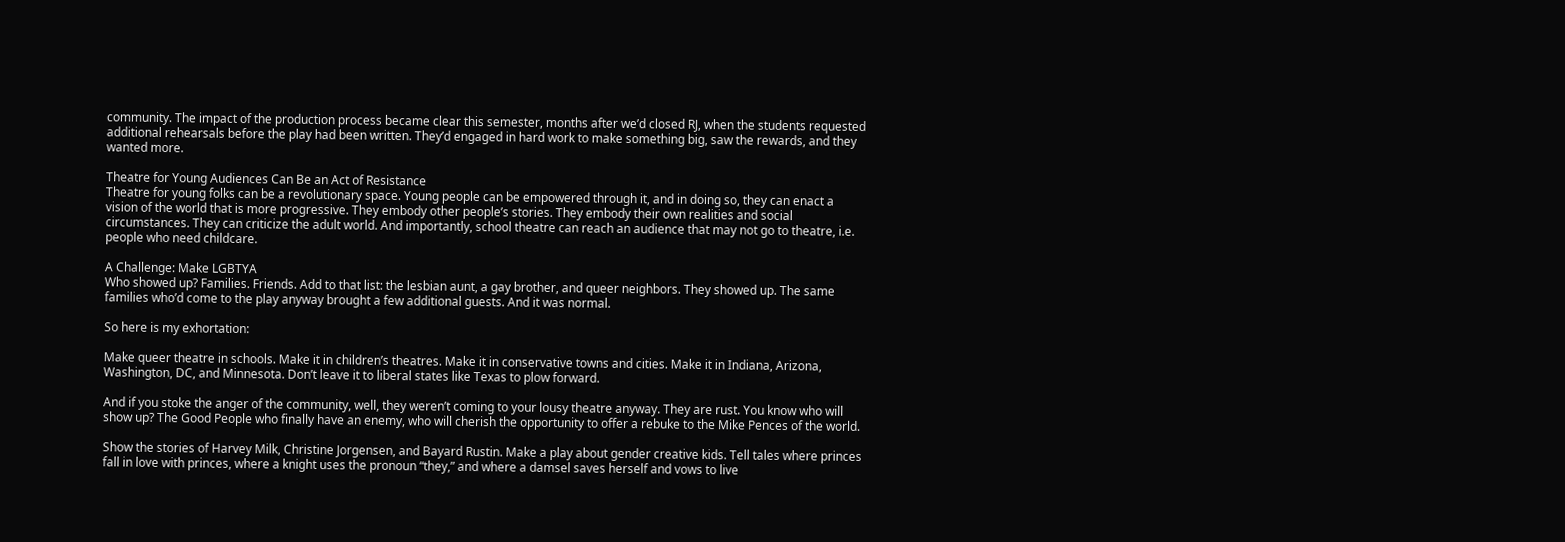community. The impact of the production process became clear this semester, months after we’d closed RJ, when the students requested additional rehearsals before the play had been written. They’d engaged in hard work to make something big, saw the rewards, and they wanted more.

Theatre for Young Audiences Can Be an Act of Resistance
Theatre for young folks can be a revolutionary space. Young people can be empowered through it, and in doing so, they can enact a vision of the world that is more progressive. They embody other people’s stories. They embody their own realities and social circumstances. They can criticize the adult world. And importantly, school theatre can reach an audience that may not go to theatre, i.e. people who need childcare.

A Challenge: Make LGBTYA
Who showed up? Families. Friends. Add to that list: the lesbian aunt, a gay brother, and queer neighbors. They showed up. The same families who’d come to the play anyway brought a few additional guests. And it was normal.

So here is my exhortation:

Make queer theatre in schools. Make it in children’s theatres. Make it in conservative towns and cities. Make it in Indiana, Arizona, Washington, DC, and Minnesota. Don’t leave it to liberal states like Texas to plow forward.

And if you stoke the anger of the community, well, they weren’t coming to your lousy theatre anyway. They are rust. You know who will show up? The Good People who finally have an enemy, who will cherish the opportunity to offer a rebuke to the Mike Pences of the world.

Show the stories of Harvey Milk, Christine Jorgensen, and Bayard Rustin. Make a play about gender creative kids. Tell tales where princes fall in love with princes, where a knight uses the pronoun “they,” and where a damsel saves herself and vows to live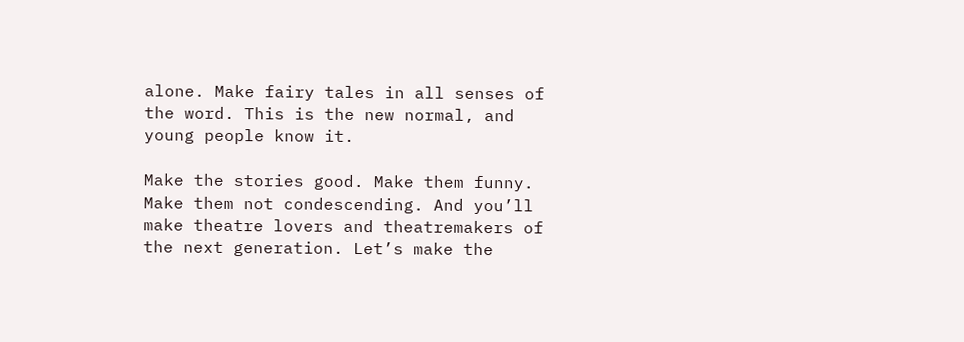alone. Make fairy tales in all senses of the word. This is the new normal, and young people know it.

Make the stories good. Make them funny. Make them not condescending. And you’ll make theatre lovers and theatremakers of the next generation. Let’s make the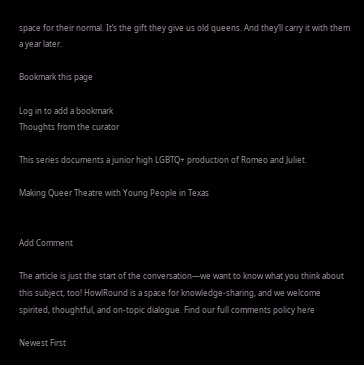space for their normal. It’s the gift they give us old queens. And they’ll carry it with them a year later.

Bookmark this page

Log in to add a bookmark
Thoughts from the curator

This series documents a junior high LGBTQ+ production of Romeo and Juliet.

Making Queer Theatre with Young People in Texas


Add Comment

The article is just the start of the conversation—we want to know what you think about this subject, too! HowlRound is a space for knowledge-sharing, and we welcome spirited, thoughtful, and on-topic dialogue. Find our full comments policy here

Newest First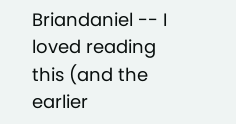Briandaniel -- I loved reading this (and the earlier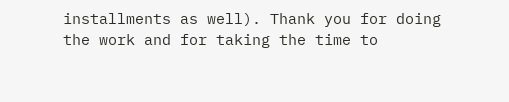installments as well). Thank you for doing the work and for taking the time to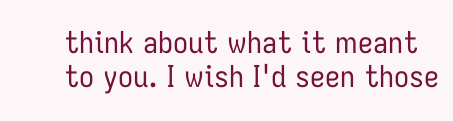think about what it meant to you. I wish I'd seen those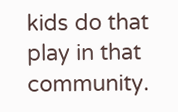kids do that play in that community.